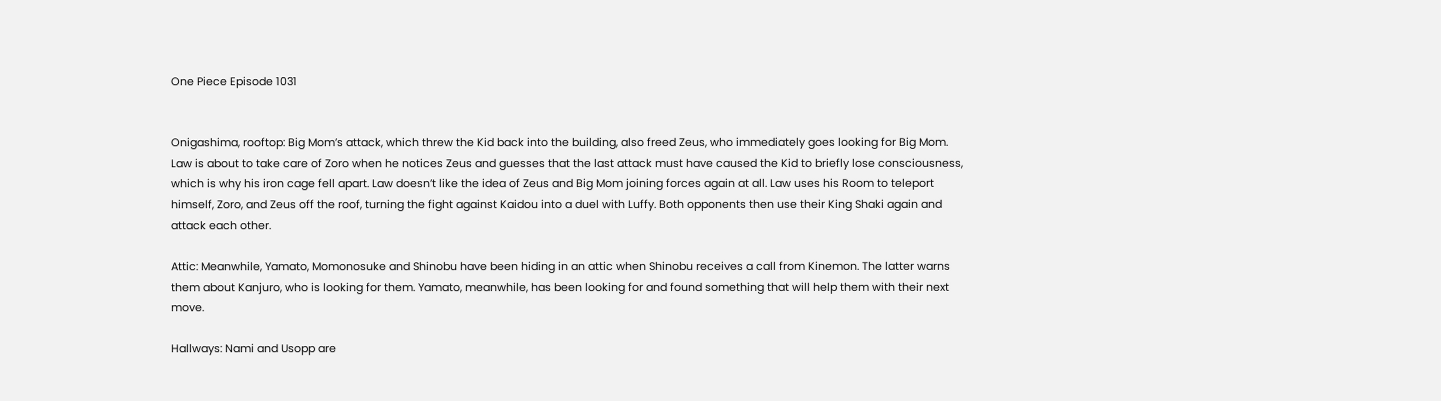One Piece Episode 1031


Onigashima, rooftop: Big Mom’s attack, which threw the Kid back into the building, also freed Zeus, who immediately goes looking for Big Mom. Law is about to take care of Zoro when he notices Zeus and guesses that the last attack must have caused the Kid to briefly lose consciousness, which is why his iron cage fell apart. Law doesn’t like the idea of Zeus and Big Mom joining forces again at all. Law uses his Room to teleport himself, Zoro, and Zeus off the roof, turning the fight against Kaidou into a duel with Luffy. Both opponents then use their King Shaki again and attack each other.

Attic: Meanwhile, Yamato, Momonosuke and Shinobu have been hiding in an attic when Shinobu receives a call from Kinemon. The latter warns them about Kanjuro, who is looking for them. Yamato, meanwhile, has been looking for and found something that will help them with their next move.

Hallways: Nami and Usopp are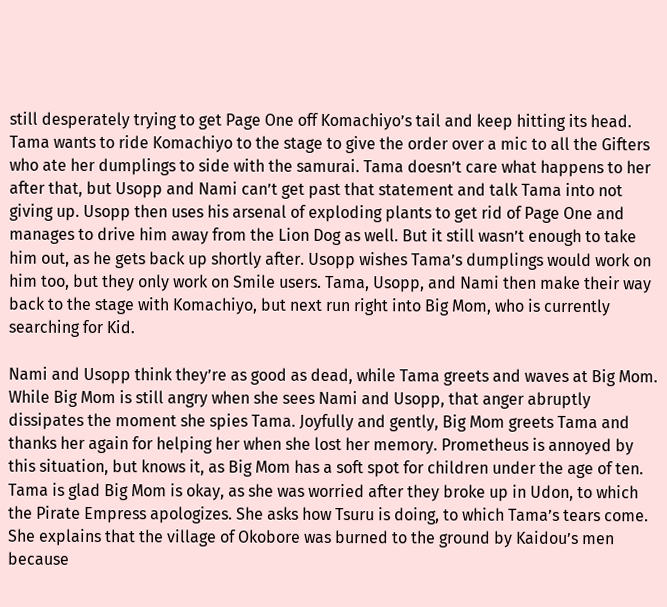still desperately trying to get Page One off Komachiyo’s tail and keep hitting its head. Tama wants to ride Komachiyo to the stage to give the order over a mic to all the Gifters who ate her dumplings to side with the samurai. Tama doesn’t care what happens to her after that, but Usopp and Nami can’t get past that statement and talk Tama into not giving up. Usopp then uses his arsenal of exploding plants to get rid of Page One and manages to drive him away from the Lion Dog as well. But it still wasn’t enough to take him out, as he gets back up shortly after. Usopp wishes Tama’s dumplings would work on him too, but they only work on Smile users. Tama, Usopp, and Nami then make their way back to the stage with Komachiyo, but next run right into Big Mom, who is currently searching for Kid.

Nami and Usopp think they’re as good as dead, while Tama greets and waves at Big Mom. While Big Mom is still angry when she sees Nami and Usopp, that anger abruptly dissipates the moment she spies Tama. Joyfully and gently, Big Mom greets Tama and thanks her again for helping her when she lost her memory. Prometheus is annoyed by this situation, but knows it, as Big Mom has a soft spot for children under the age of ten. Tama is glad Big Mom is okay, as she was worried after they broke up in Udon, to which the Pirate Empress apologizes. She asks how Tsuru is doing, to which Tama’s tears come. She explains that the village of Okobore was burned to the ground by Kaidou’s men because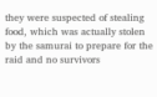they were suspected of stealing food, which was actually stolen by the samurai to prepare for the raid and no survivors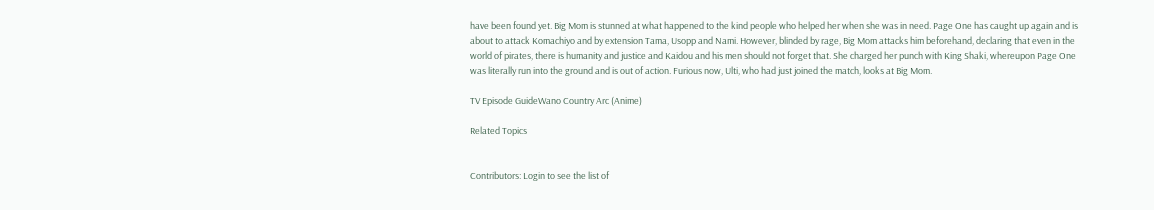have been found yet. Big Mom is stunned at what happened to the kind people who helped her when she was in need. Page One has caught up again and is about to attack Komachiyo and by extension Tama, Usopp and Nami. However, blinded by rage, Big Mom attacks him beforehand, declaring that even in the world of pirates, there is humanity and justice and Kaidou and his men should not forget that. She charged her punch with King Shaki, whereupon Page One was literally run into the ground and is out of action. Furious now, Ulti, who had just joined the match, looks at Big Mom.

TV Episode GuideWano Country Arc (Anime)

Related Topics


Contributors: Login to see the list of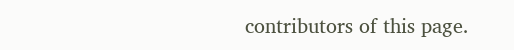contributors of this page.